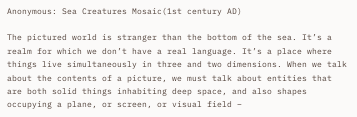Anonymous: Sea Creatures Mosaic(1st century AD)

The pictured world is stranger than the bottom of the sea. It’s a realm for which we don’t have a real language. It’s a place where things live simultaneously in three and two dimensions. When we talk about the contents of a picture, we must talk about entities that are both solid things inhabiting deep space, and also shapes occupying a plane, or screen, or visual field –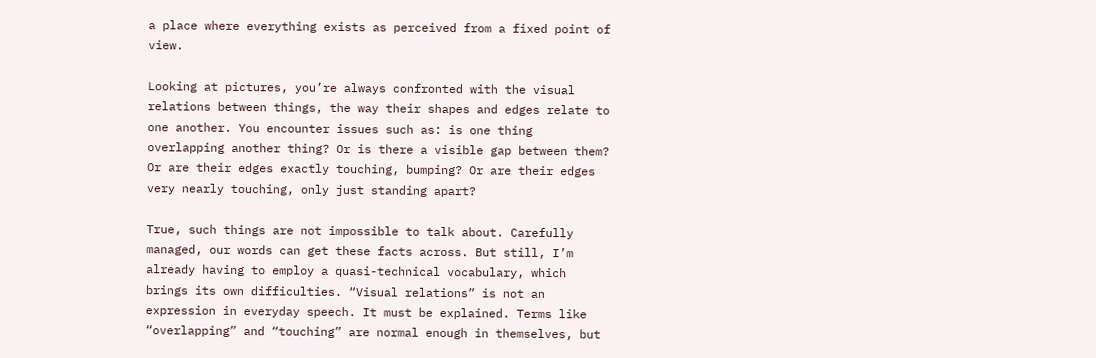a place where everything exists as perceived from a fixed point of view.

Looking at pictures, you’re always confronted with the visual relations between things, the way their shapes and edges relate to one another. You encounter issues such as: is one thing overlapping another thing? Or is there a visible gap between them? Or are their edges exactly touching, bumping? Or are their edges very nearly touching, only just standing apart?

True, such things are not impossible to talk about. Carefully managed, our words can get these facts across. But still, I’m already having to employ a quasi-technical vocabulary, which brings its own difficulties. “Visual relations” is not an expression in everyday speech. It must be explained. Terms like “overlapping” and “touching” are normal enough in themselves, but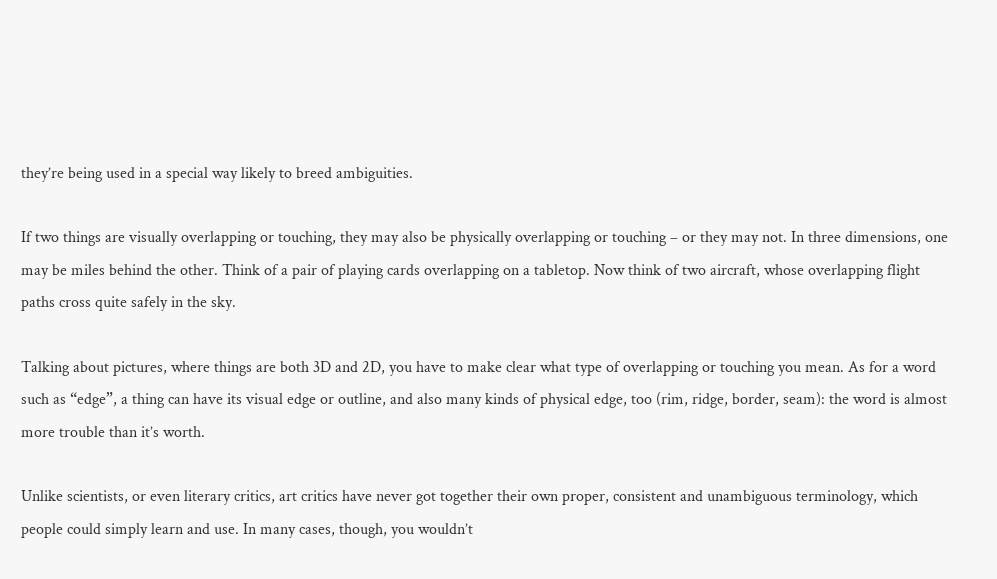they’re being used in a special way likely to breed ambiguities.

If two things are visually overlapping or touching, they may also be physically overlapping or touching – or they may not. In three dimensions, one may be miles behind the other. Think of a pair of playing cards overlapping on a tabletop. Now think of two aircraft, whose overlapping flight paths cross quite safely in the sky.

Talking about pictures, where things are both 3D and 2D, you have to make clear what type of overlapping or touching you mean. As for a word such as “edge”, a thing can have its visual edge or outline, and also many kinds of physical edge, too (rim, ridge, border, seam): the word is almost more trouble than it’s worth.

Unlike scientists, or even literary critics, art critics have never got together their own proper, consistent and unambiguous terminology, which people could simply learn and use. In many cases, though, you wouldn’t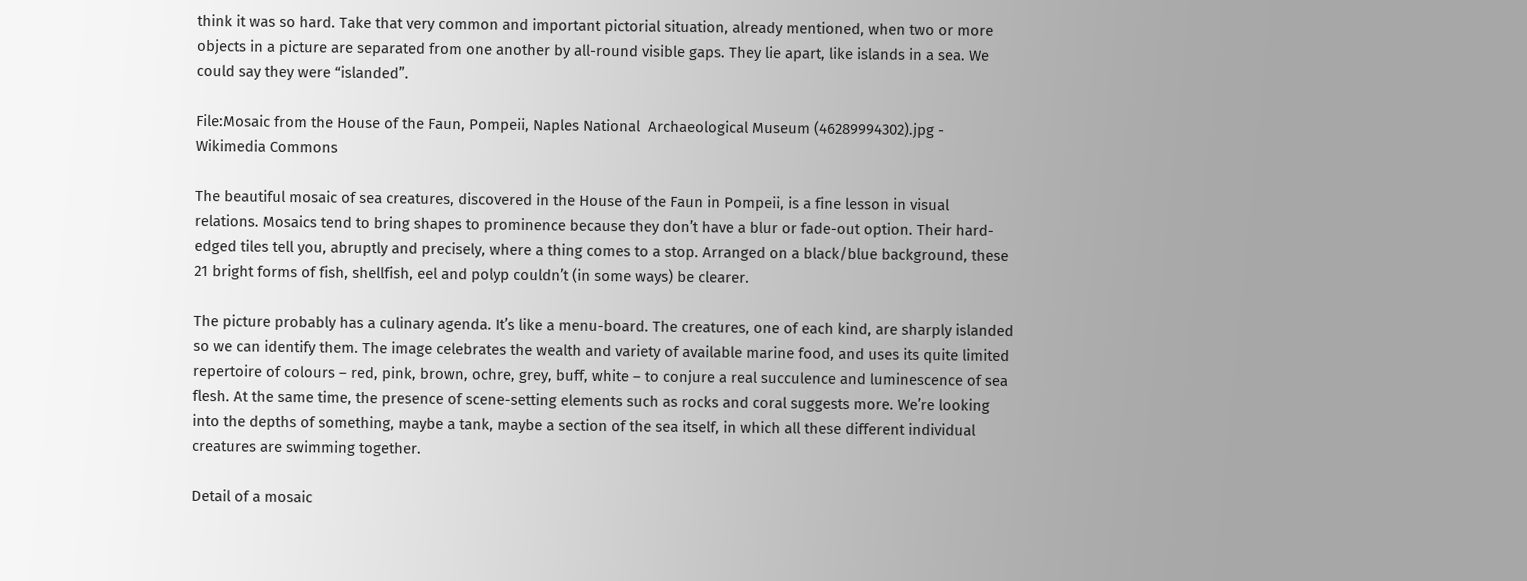think it was so hard. Take that very common and important pictorial situation, already mentioned, when two or more objects in a picture are separated from one another by all-round visible gaps. They lie apart, like islands in a sea. We could say they were “islanded”.

File:Mosaic from the House of the Faun, Pompeii, Naples National  Archaeological Museum (46289994302).jpg - Wikimedia Commons

The beautiful mosaic of sea creatures, discovered in the House of the Faun in Pompeii, is a fine lesson in visual relations. Mosaics tend to bring shapes to prominence because they don’t have a blur or fade-out option. Their hard-edged tiles tell you, abruptly and precisely, where a thing comes to a stop. Arranged on a black/blue background, these 21 bright forms of fish, shellfish, eel and polyp couldn’t (in some ways) be clearer.

The picture probably has a culinary agenda. It’s like a menu-board. The creatures, one of each kind, are sharply islanded so we can identify them. The image celebrates the wealth and variety of available marine food, and uses its quite limited repertoire of colours – red, pink, brown, ochre, grey, buff, white – to conjure a real succulence and luminescence of sea flesh. At the same time, the presence of scene-setting elements such as rocks and coral suggests more. We’re looking into the depths of something, maybe a tank, maybe a section of the sea itself, in which all these different individual creatures are swimming together.

Detail of a mosaic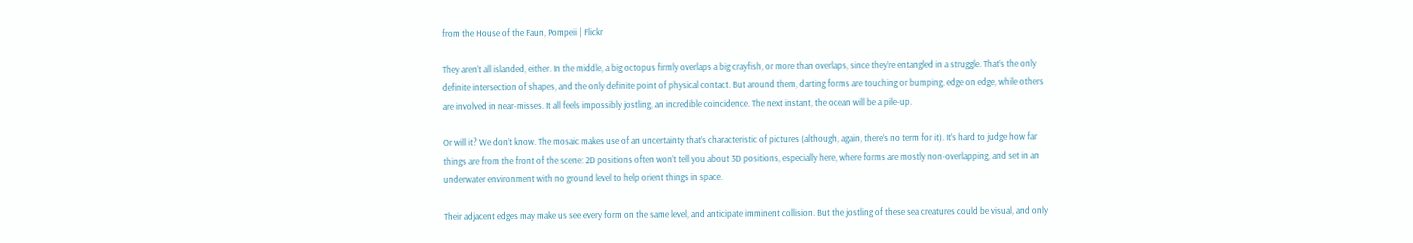from the House of the Faun, Pompeii | Flickr

They aren’t all islanded, either. In the middle, a big octopus firmly overlaps a big crayfish, or more than overlaps, since they’re entangled in a struggle. That’s the only definite intersection of shapes, and the only definite point of physical contact. But around them, darting forms are touching or bumping, edge on edge, while others are involved in near-misses. It all feels impossibly jostling, an incredible coincidence. The next instant, the ocean will be a pile-up.

Or will it? We don’t know. The mosaic makes use of an uncertainty that’s characteristic of pictures (although, again, there’s no term for it). It’s hard to judge how far things are from the front of the scene: 2D positions often won’t tell you about 3D positions, especially here, where forms are mostly non-overlapping, and set in an underwater environment with no ground level to help orient things in space.

Their adjacent edges may make us see every form on the same level, and anticipate imminent collision. But the jostling of these sea creatures could be visual, and only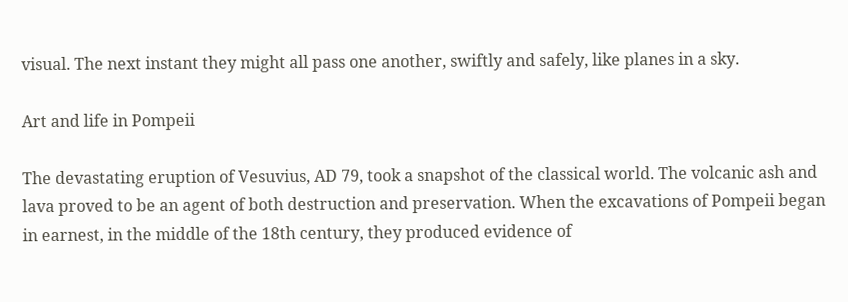visual. The next instant they might all pass one another, swiftly and safely, like planes in a sky.

Art and life in Pompeii

The devastating eruption of Vesuvius, AD 79, took a snapshot of the classical world. The volcanic ash and lava proved to be an agent of both destruction and preservation. When the excavations of Pompeii began in earnest, in the middle of the 18th century, they produced evidence of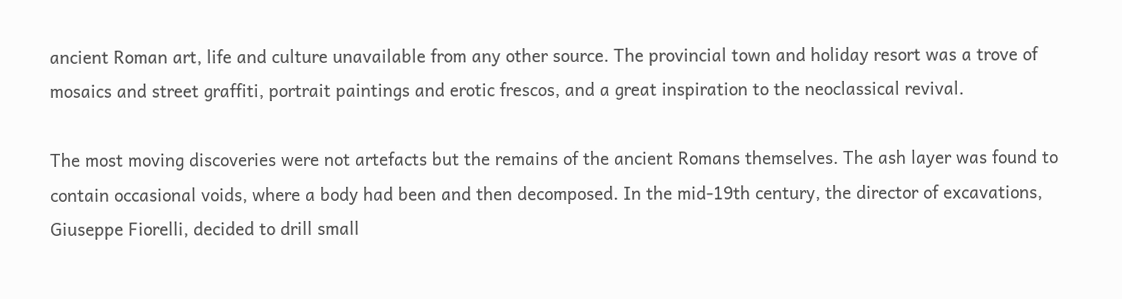ancient Roman art, life and culture unavailable from any other source. The provincial town and holiday resort was a trove of mosaics and street graffiti, portrait paintings and erotic frescos, and a great inspiration to the neoclassical revival.

The most moving discoveries were not artefacts but the remains of the ancient Romans themselves. The ash layer was found to contain occasional voids, where a body had been and then decomposed. In the mid-19th century, the director of excavations, Giuseppe Fiorelli, decided to drill small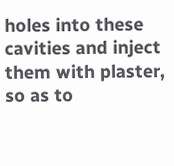holes into these cavities and inject them with plaster, so as to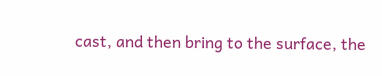cast, and then bring to the surface, the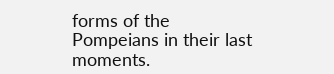forms of the Pompeians in their last moments.